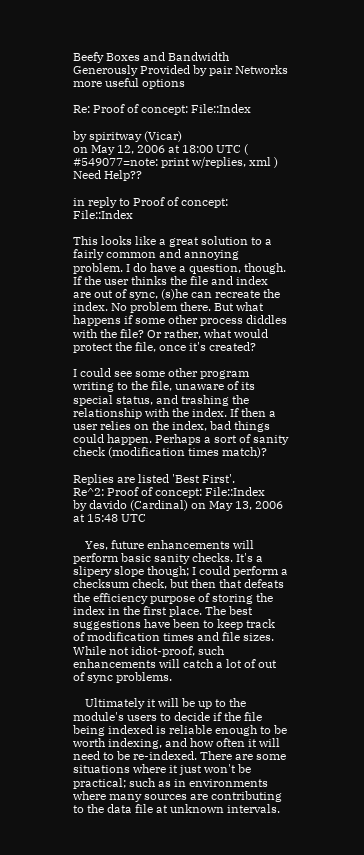Beefy Boxes and Bandwidth Generously Provided by pair Networks
more useful options

Re: Proof of concept: File::Index

by spiritway (Vicar)
on May 12, 2006 at 18:00 UTC ( #549077=note: print w/replies, xml ) Need Help??

in reply to Proof of concept: File::Index

This looks like a great solution to a fairly common and annoying problem. I do have a question, though. If the user thinks the file and index are out of sync, (s)he can recreate the index. No problem there. But what happens if some other process diddles with the file? Or rather, what would protect the file, once it's created?

I could see some other program writing to the file, unaware of its special status, and trashing the relationship with the index. If then a user relies on the index, bad things could happen. Perhaps a sort of sanity check (modification times match)?

Replies are listed 'Best First'.
Re^2: Proof of concept: File::Index
by davido (Cardinal) on May 13, 2006 at 15:48 UTC

    Yes, future enhancements will perform basic sanity checks. It's a slipery slope though; I could perform a checksum check, but then that defeats the efficiency purpose of storing the index in the first place. The best suggestions have been to keep track of modification times and file sizes. While not idiot-proof, such enhancements will catch a lot of out of sync problems.

    Ultimately it will be up to the module's users to decide if the file being indexed is reliable enough to be worth indexing, and how often it will need to be re-indexed. There are some situations where it just won't be practical; such as in environments where many sources are contributing to the data file at unknown intervals.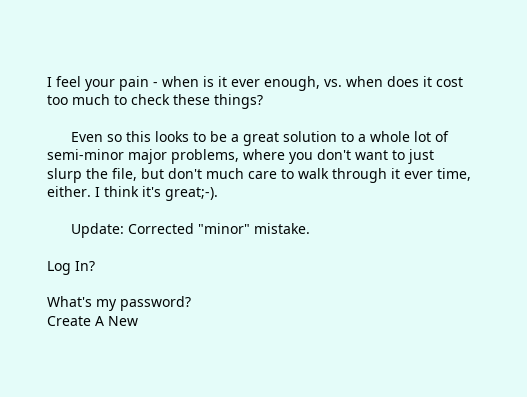I feel your pain - when is it ever enough, vs. when does it cost too much to check these things?

      Even so this looks to be a great solution to a whole lot of semi-minor major problems, where you don't want to just slurp the file, but don't much care to walk through it ever time, either. I think it's great;-).

      Update: Corrected "minor" mistake.

Log In?

What's my password?
Create A New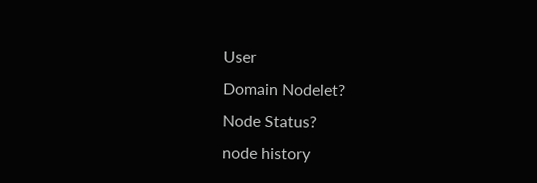User
Domain Nodelet?
Node Status?
node history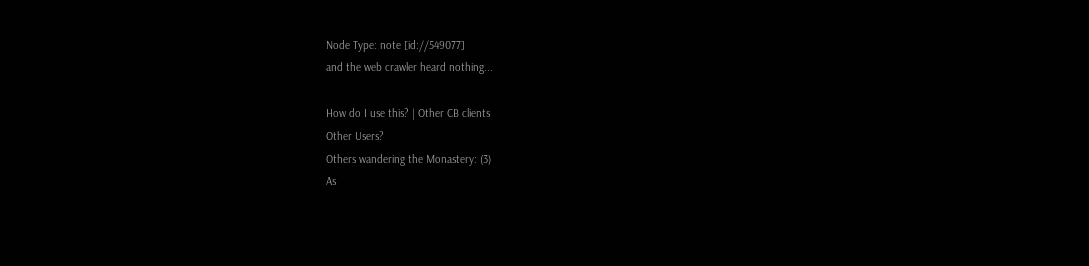Node Type: note [id://549077]
and the web crawler heard nothing...

How do I use this? | Other CB clients
Other Users?
Others wandering the Monastery: (3)
As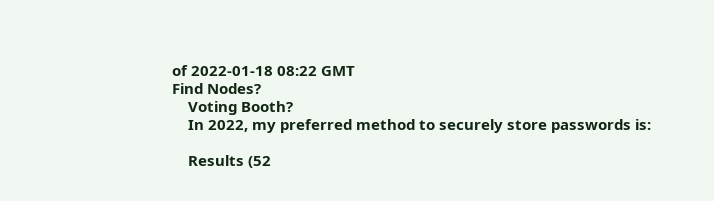of 2022-01-18 08:22 GMT
Find Nodes?
    Voting Booth?
    In 2022, my preferred method to securely store passwords is:

    Results (52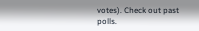votes). Check out past polls.